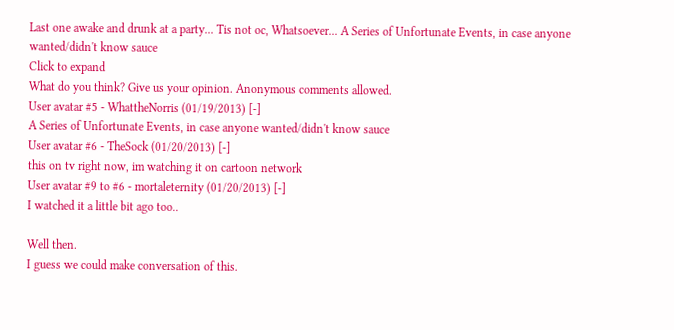Last one awake and drunk at a party... Tis not oc, Whatsoever... A Series of Unfortunate Events, in case anyone wanted/didn't know sauce
Click to expand
What do you think? Give us your opinion. Anonymous comments allowed.
User avatar #5 - WhattheNorris (01/19/2013) [-]
A Series of Unfortunate Events, in case anyone wanted/didn't know sauce
User avatar #6 - TheSock (01/20/2013) [-]
this on tv right now, im watching it on cartoon network
User avatar #9 to #6 - mortaleternity (01/20/2013) [-]
I watched it a little bit ago too..

Well then.
I guess we could make conversation of this.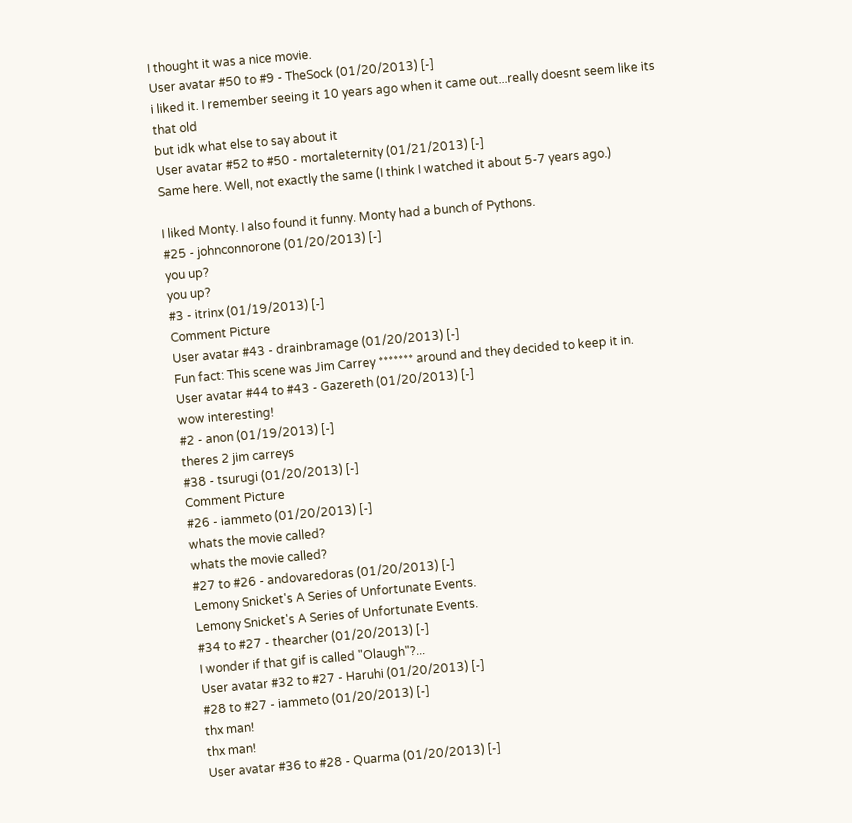I thought it was a nice movie.
User avatar #50 to #9 - TheSock (01/20/2013) [-]
i liked it. I remember seeing it 10 years ago when it came out...really doesnt seem like its that old
but idk what else to say about it
User avatar #52 to #50 - mortaleternity (01/21/2013) [-]
Same here. Well, not exactly the same (I think I watched it about 5-7 years ago.)

I liked Monty. I also found it funny. Monty had a bunch of Pythons.
#25 - johnconnorone (01/20/2013) [-]
you up?
you up?
#3 - itrinx (01/19/2013) [-]
Comment Picture
User avatar #43 - drainbramage (01/20/2013) [-]
Fun fact: This scene was Jim Carrey ******* around and they decided to keep it in.
User avatar #44 to #43 - Gazereth (01/20/2013) [-]
wow interesting!
#2 - anon (01/19/2013) [-]
theres 2 jim carreys
#38 - tsurugi (01/20/2013) [-]
Comment Picture
#26 - iammeto (01/20/2013) [-]
whats the movie called?
whats the movie called?
#27 to #26 - andovaredoras (01/20/2013) [-]
Lemony Snicket's A Series of Unfortunate Events.
Lemony Snicket's A Series of Unfortunate Events.
#34 to #27 - thearcher (01/20/2013) [-]
I wonder if that gif is called "Olaugh"?...
User avatar #32 to #27 - Haruhi (01/20/2013) [-]
#28 to #27 - iammeto (01/20/2013) [-]
thx man!
thx man!
User avatar #36 to #28 - Quarma (01/20/2013) [-]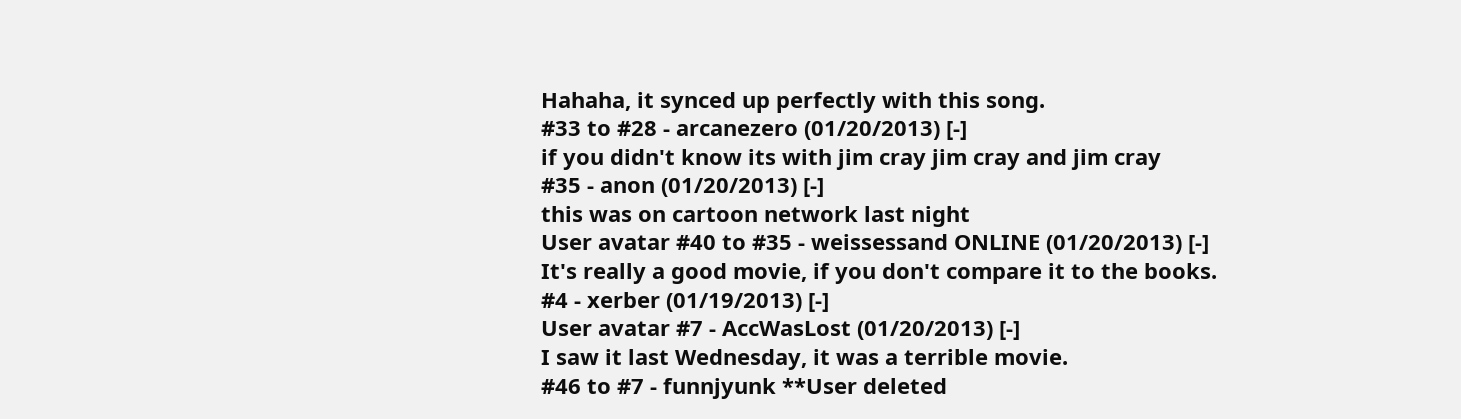Hahaha, it synced up perfectly with this song.
#33 to #28 - arcanezero (01/20/2013) [-]
if you didn't know its with jim cray jim cray and jim cray
#35 - anon (01/20/2013) [-]
this was on cartoon network last night
User avatar #40 to #35 - weissessand ONLINE (01/20/2013) [-]
It's really a good movie, if you don't compare it to the books.
#4 - xerber (01/19/2013) [-]
User avatar #7 - AccWasLost (01/20/2013) [-]
I saw it last Wednesday, it was a terrible movie.
#46 to #7 - funnjyunk **User deleted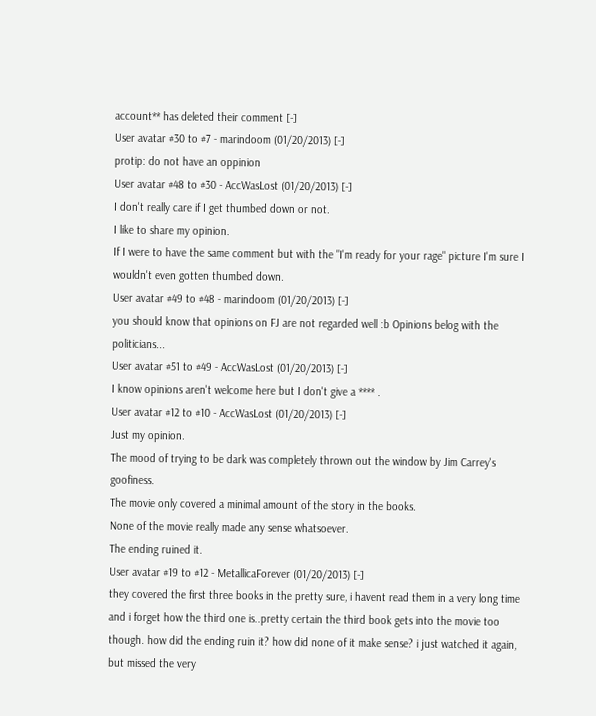account** has deleted their comment [-]
User avatar #30 to #7 - marindoom (01/20/2013) [-]
protip: do not have an oppinion
User avatar #48 to #30 - AccWasLost (01/20/2013) [-]
I don't really care if I get thumbed down or not.
I like to share my opinion.
If I were to have the same comment but with the "I'm ready for your rage" picture I'm sure I wouldn't even gotten thumbed down.
User avatar #49 to #48 - marindoom (01/20/2013) [-]
you should know that opinions on FJ are not regarded well :b Opinions belog with the politicians...
User avatar #51 to #49 - AccWasLost (01/20/2013) [-]
I know opinions aren't welcome here but I don't give a **** .
User avatar #12 to #10 - AccWasLost (01/20/2013) [-]
Just my opinion.
The mood of trying to be dark was completely thrown out the window by Jim Carrey's goofiness.
The movie only covered a minimal amount of the story in the books.
None of the movie really made any sense whatsoever.
The ending ruined it.
User avatar #19 to #12 - MetallicaForever (01/20/2013) [-]
they covered the first three books in the pretty sure, i havent read them in a very long time and i forget how the third one is..pretty certain the third book gets into the movie too though. how did the ending ruin it? how did none of it make sense? i just watched it again, but missed the very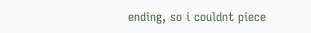ending, so i couldnt piece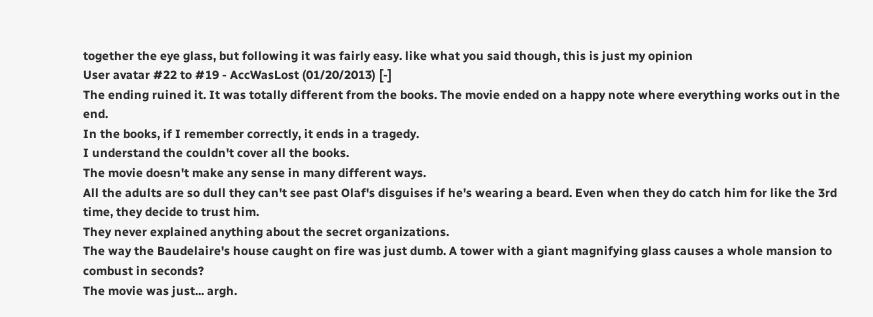together the eye glass, but following it was fairly easy. like what you said though, this is just my opinion
User avatar #22 to #19 - AccWasLost (01/20/2013) [-]
The ending ruined it. It was totally different from the books. The movie ended on a happy note where everything works out in the end.
In the books, if I remember correctly, it ends in a tragedy.
I understand the couldn't cover all the books.
The movie doesn't make any sense in many different ways.
All the adults are so dull they can't see past Olaf's disguises if he's wearing a beard. Even when they do catch him for like the 3rd time, they decide to trust him.
They never explained anything about the secret organizations.
The way the Baudelaire's house caught on fire was just dumb. A tower with a giant magnifying glass causes a whole mansion to combust in seconds?
The movie was just... argh.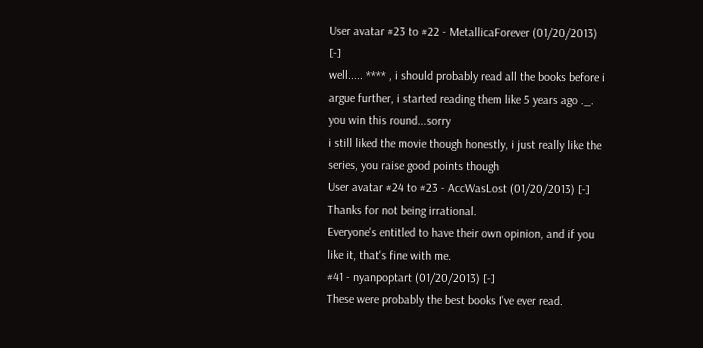User avatar #23 to #22 - MetallicaForever (01/20/2013) [-]
well..... **** , i should probably read all the books before i argue further, i started reading them like 5 years ago ._. you win this round...sorry
i still liked the movie though honestly, i just really like the series, you raise good points though
User avatar #24 to #23 - AccWasLost (01/20/2013) [-]
Thanks for not being irrational.
Everyone's entitled to have their own opinion, and if you like it, that's fine with me.
#41 - nyanpoptart (01/20/2013) [-]
These were probably the best books I've ever read.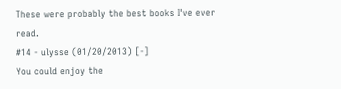These were probably the best books I've ever read.
#14 - ulysse (01/20/2013) [-]
You could enjoy the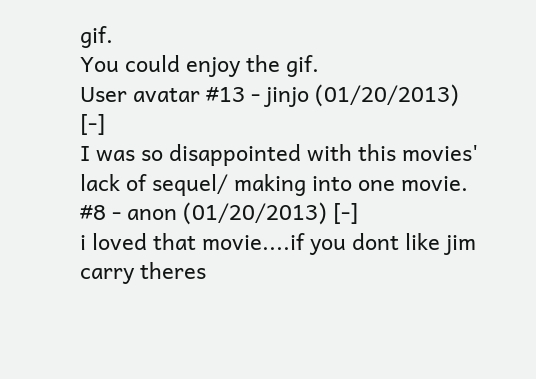gif.
You could enjoy the gif.
User avatar #13 - jinjo (01/20/2013) [-]
I was so disappointed with this movies' lack of sequel/ making into one movie.
#8 - anon (01/20/2013) [-]
i loved that movie....if you dont like jim carry theres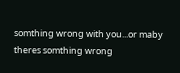somthing wrong with you...or maby theres somthing wrong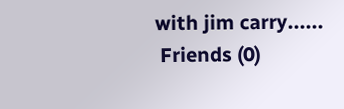with jim carry......
 Friends (0)